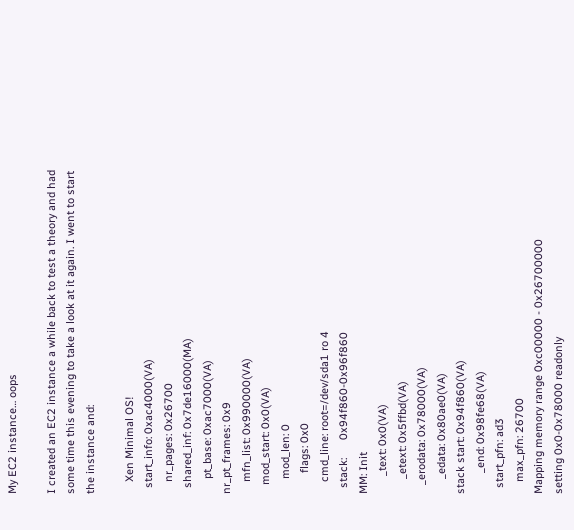My EC2 instance… oops

I created an EC2 instance a while back to test a theory and had some time this evening to take a look at it again. I went to start the instance and:

    Xen Minimal OS!
  start_info: 0xac4000(VA)
    nr_pages: 0x26700
  shared_inf: 0x7de16000(MA)
     pt_base: 0xac7000(VA)
nr_pt_frames: 0x9
    mfn_list: 0x990000(VA)
   mod_start: 0x0(VA)
     mod_len: 0
       flags: 0x0
    cmd_line: root=/dev/sda1 ro 4
  stack:      0x94f860-0x96f860
MM: Init
      _text: 0x0(VA)
     _etext: 0x5ffbd(VA)
   _erodata: 0x78000(VA)
     _edata: 0x80ae0(VA)
stack start: 0x94f860(VA)
       _end: 0x98fe68(VA)
  start_pfn: ad3
    max_pfn: 26700
Mapping memory range 0xc00000 - 0x26700000
setting 0x0-0x78000 readonly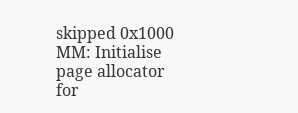skipped 0x1000
MM: Initialise page allocator for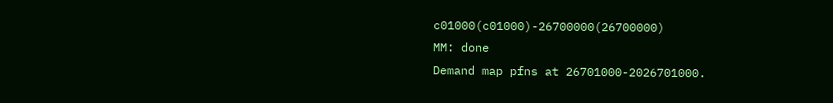c01000(c01000)-26700000(26700000)
MM: done
Demand map pfns at 26701000-2026701000.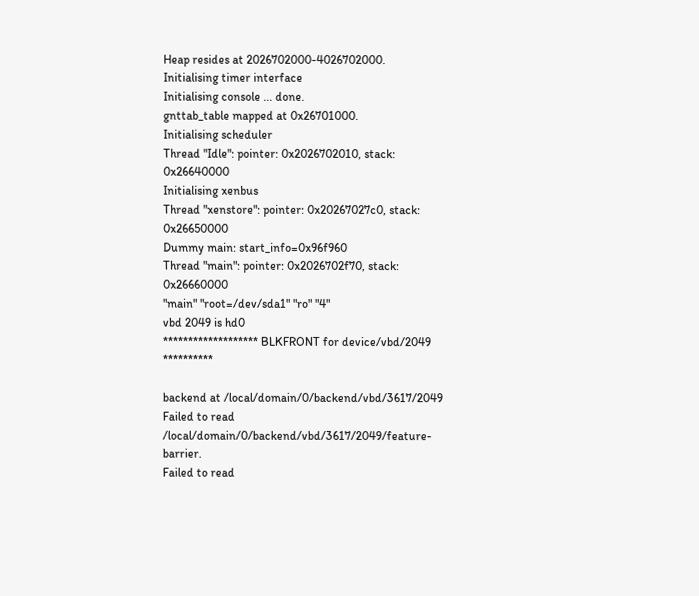Heap resides at 2026702000-4026702000.
Initialising timer interface
Initialising console ... done.
gnttab_table mapped at 0x26701000.
Initialising scheduler
Thread "Idle": pointer: 0x2026702010, stack: 0x26640000
Initialising xenbus
Thread "xenstore": pointer: 0x20267027c0, stack: 0x26650000
Dummy main: start_info=0x96f960
Thread "main": pointer: 0x2026702f70, stack: 0x26660000
"main" "root=/dev/sda1" "ro" "4"
vbd 2049 is hd0
******************* BLKFRONT for device/vbd/2049 **********

backend at /local/domain/0/backend/vbd/3617/2049
Failed to read /local/domain/0/backend/vbd/3617/2049/feature-barrier.
Failed to read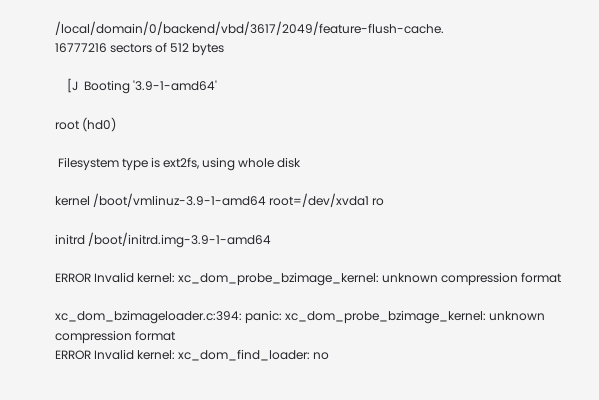/local/domain/0/backend/vbd/3617/2049/feature-flush-cache.
16777216 sectors of 512 bytes

    [J  Booting '3.9-1-amd64'

root (hd0)

 Filesystem type is ext2fs, using whole disk

kernel /boot/vmlinuz-3.9-1-amd64 root=/dev/xvda1 ro

initrd /boot/initrd.img-3.9-1-amd64

ERROR Invalid kernel: xc_dom_probe_bzimage_kernel: unknown compression format

xc_dom_bzimageloader.c:394: panic: xc_dom_probe_bzimage_kernel: unknown compression format
ERROR Invalid kernel: xc_dom_find_loader: no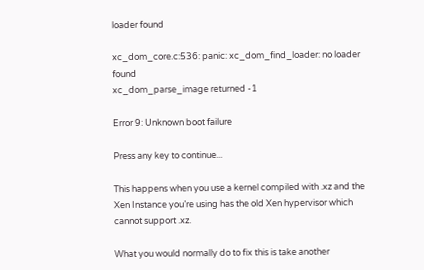loader found

xc_dom_core.c:536: panic: xc_dom_find_loader: no loader found
xc_dom_parse_image returned -1

Error 9: Unknown boot failure

Press any key to continue...

This happens when you use a kernel compiled with .xz and the Xen Instance you’re using has the old Xen hypervisor which cannot support .xz.

What you would normally do to fix this is take another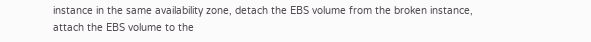instance in the same availability zone, detach the EBS volume from the broken instance, attach the EBS volume to the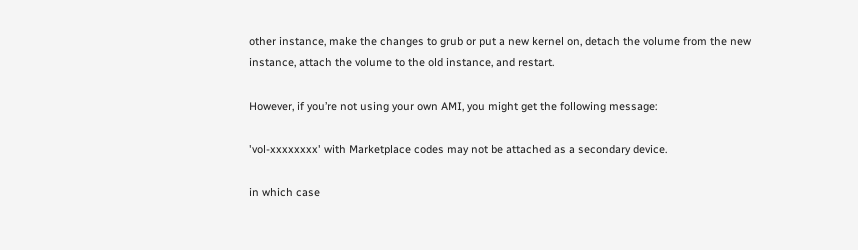other instance, make the changes to grub or put a new kernel on, detach the volume from the new instance, attach the volume to the old instance, and restart.

However, if you’re not using your own AMI, you might get the following message:

'vol-xxxxxxxx' with Marketplace codes may not be attached as a secondary device.

in which case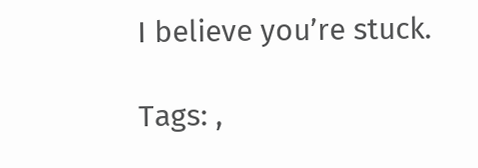I believe you’re stuck.

Tags: ,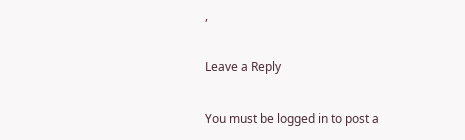,

Leave a Reply

You must be logged in to post a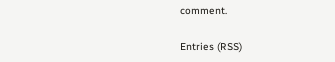comment.

Entries (RSS)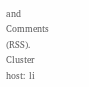and Comments (RSS).
Cluster host: li